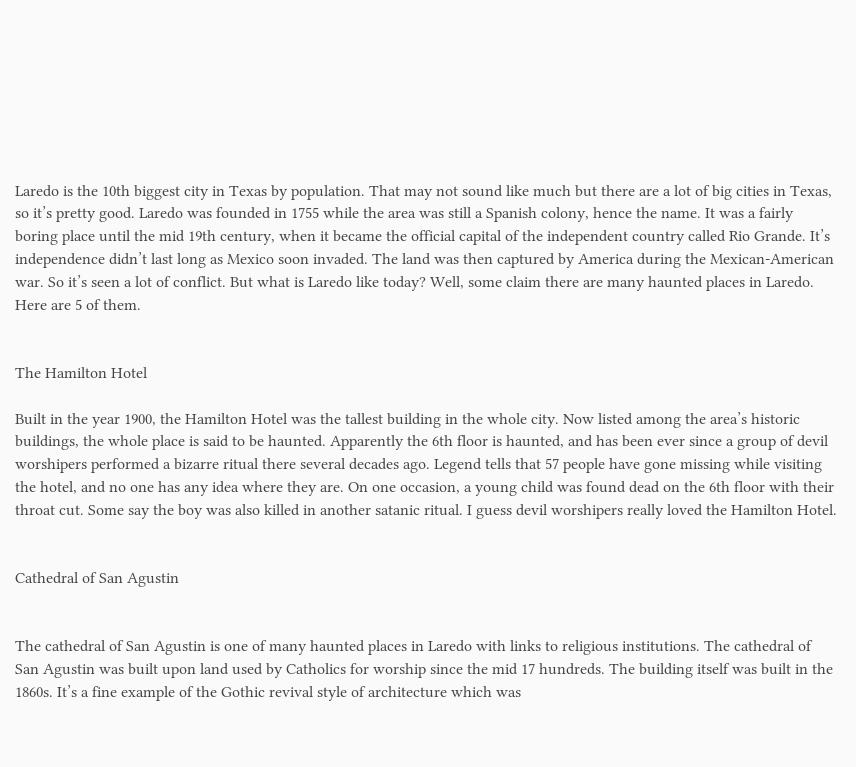Laredo is the 10th biggest city in Texas by population. That may not sound like much but there are a lot of big cities in Texas, so it’s pretty good. Laredo was founded in 1755 while the area was still a Spanish colony, hence the name. It was a fairly boring place until the mid 19th century, when it became the official capital of the independent country called Rio Grande. It’s independence didn’t last long as Mexico soon invaded. The land was then captured by America during the Mexican-American war. So it’s seen a lot of conflict. But what is Laredo like today? Well, some claim there are many haunted places in Laredo. Here are 5 of them.


The Hamilton Hotel

Built in the year 1900, the Hamilton Hotel was the tallest building in the whole city. Now listed among the area’s historic buildings, the whole place is said to be haunted. Apparently the 6th floor is haunted, and has been ever since a group of devil worshipers performed a bizarre ritual there several decades ago. Legend tells that 57 people have gone missing while visiting the hotel, and no one has any idea where they are. On one occasion, a young child was found dead on the 6th floor with their throat cut. Some say the boy was also killed in another satanic ritual. I guess devil worshipers really loved the Hamilton Hotel.


Cathedral of San Agustin


The cathedral of San Agustin is one of many haunted places in Laredo with links to religious institutions. The cathedral of San Agustin was built upon land used by Catholics for worship since the mid 17 hundreds. The building itself was built in the 1860s. It’s a fine example of the Gothic revival style of architecture which was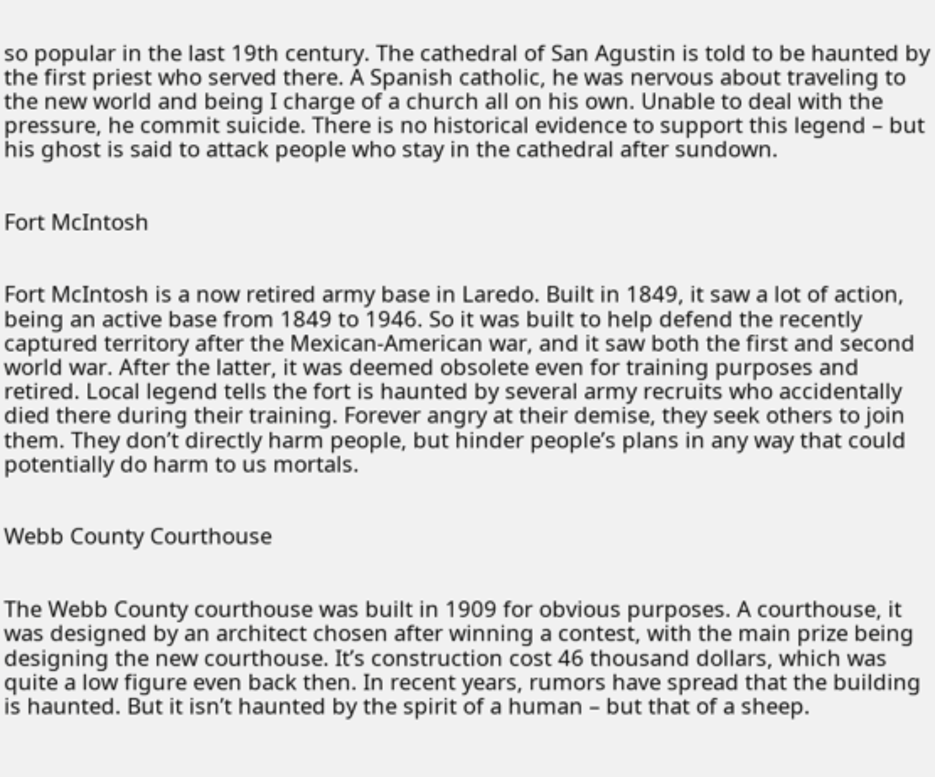so popular in the last 19th century. The cathedral of San Agustin is told to be haunted by the first priest who served there. A Spanish catholic, he was nervous about traveling to the new world and being I charge of a church all on his own. Unable to deal with the pressure, he commit suicide. There is no historical evidence to support this legend – but his ghost is said to attack people who stay in the cathedral after sundown.


Fort McIntosh


Fort McIntosh is a now retired army base in Laredo. Built in 1849, it saw a lot of action, being an active base from 1849 to 1946. So it was built to help defend the recently captured territory after the Mexican-American war, and it saw both the first and second world war. After the latter, it was deemed obsolete even for training purposes and retired. Local legend tells the fort is haunted by several army recruits who accidentally died there during their training. Forever angry at their demise, they seek others to join them. They don’t directly harm people, but hinder people’s plans in any way that could potentially do harm to us mortals.


Webb County Courthouse


The Webb County courthouse was built in 1909 for obvious purposes. A courthouse, it was designed by an architect chosen after winning a contest, with the main prize being designing the new courthouse. It’s construction cost 46 thousand dollars, which was quite a low figure even back then. In recent years, rumors have spread that the building is haunted. But it isn’t haunted by the spirit of a human – but that of a sheep.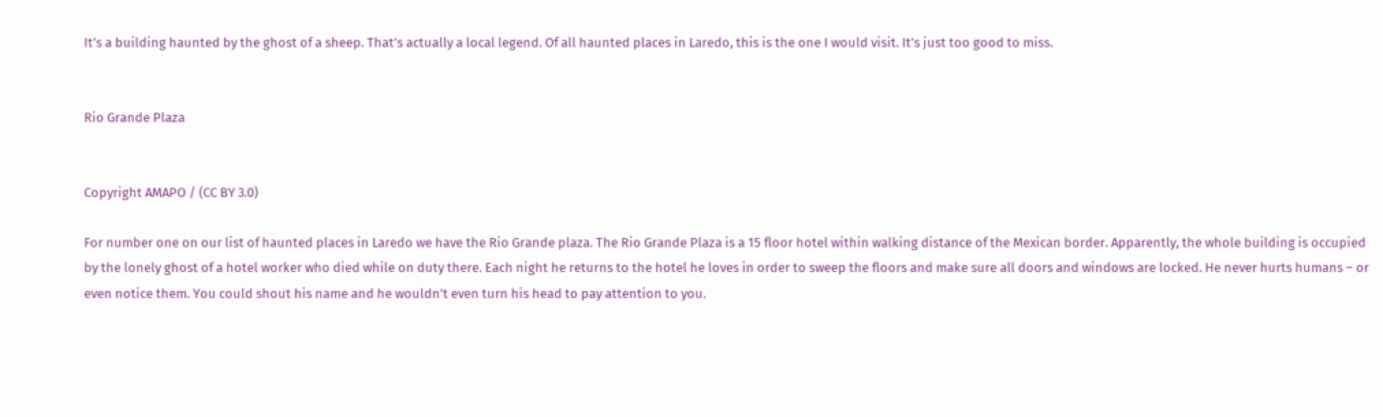It’s a building haunted by the ghost of a sheep. That’s actually a local legend. Of all haunted places in Laredo, this is the one I would visit. It’s just too good to miss.


Rio Grande Plaza


Copyright AMAPO / (CC BY 3.0)

For number one on our list of haunted places in Laredo we have the Rio Grande plaza. The Rio Grande Plaza is a 15 floor hotel within walking distance of the Mexican border. Apparently, the whole building is occupied by the lonely ghost of a hotel worker who died while on duty there. Each night he returns to the hotel he loves in order to sweep the floors and make sure all doors and windows are locked. He never hurts humans – or even notice them. You could shout his name and he wouldn’t even turn his head to pay attention to you.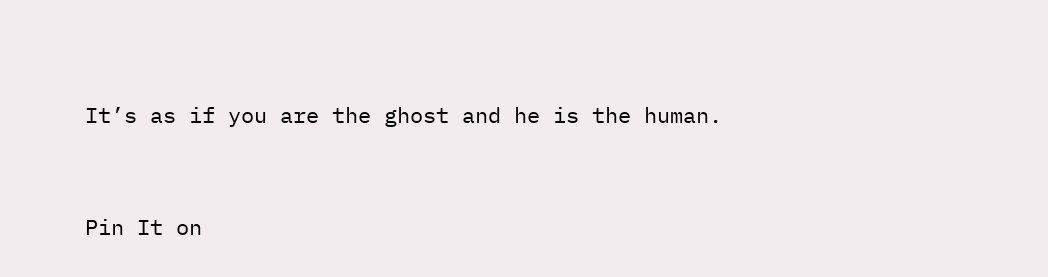It’s as if you are the ghost and he is the human.


Pin It on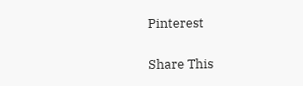Pinterest

Share This